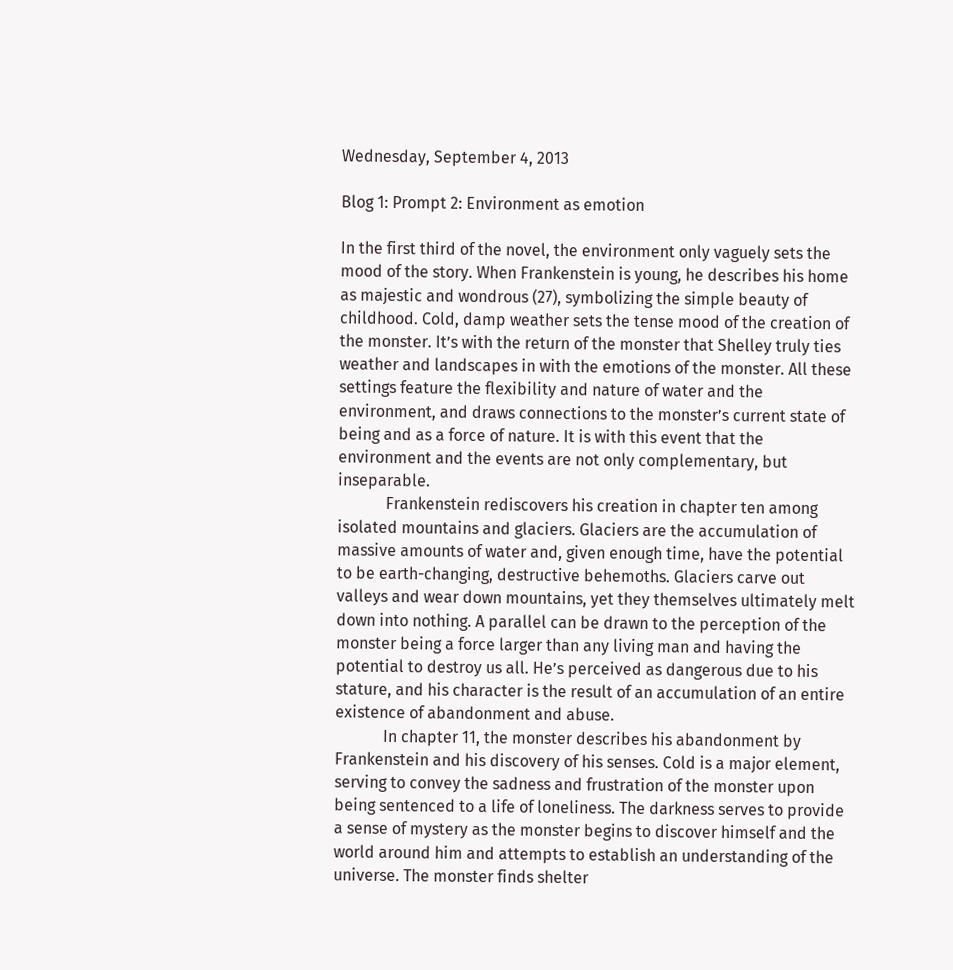Wednesday, September 4, 2013

Blog 1: Prompt 2: Environment as emotion

In the first third of the novel, the environment only vaguely sets the mood of the story. When Frankenstein is young, he describes his home as majestic and wondrous (27), symbolizing the simple beauty of childhood. Cold, damp weather sets the tense mood of the creation of the monster. It’s with the return of the monster that Shelley truly ties weather and landscapes in with the emotions of the monster. All these settings feature the flexibility and nature of water and the environment, and draws connections to the monster’s current state of being and as a force of nature. It is with this event that the environment and the events are not only complementary, but inseparable.
            Frankenstein rediscovers his creation in chapter ten among isolated mountains and glaciers. Glaciers are the accumulation of massive amounts of water and, given enough time, have the potential to be earth-changing, destructive behemoths. Glaciers carve out valleys and wear down mountains, yet they themselves ultimately melt down into nothing. A parallel can be drawn to the perception of the monster being a force larger than any living man and having the potential to destroy us all. He’s perceived as dangerous due to his stature, and his character is the result of an accumulation of an entire existence of abandonment and abuse.
            In chapter 11, the monster describes his abandonment by Frankenstein and his discovery of his senses. Cold is a major element, serving to convey the sadness and frustration of the monster upon being sentenced to a life of loneliness. The darkness serves to provide a sense of mystery as the monster begins to discover himself and the world around him and attempts to establish an understanding of the universe. The monster finds shelter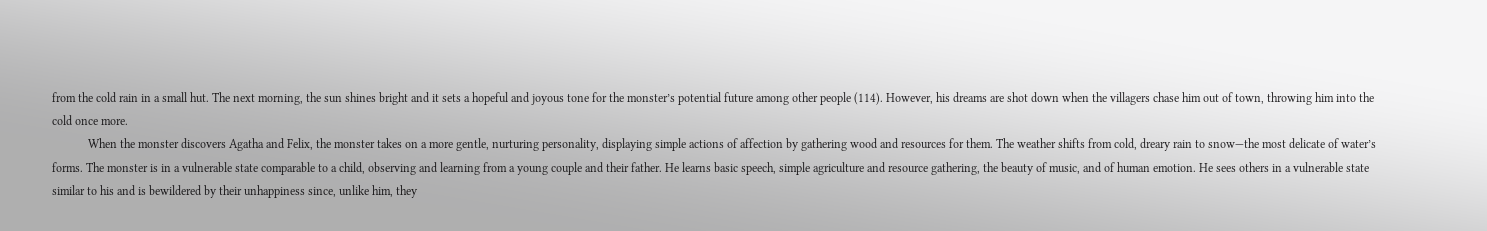from the cold rain in a small hut. The next morning, the sun shines bright and it sets a hopeful and joyous tone for the monster’s potential future among other people (114). However, his dreams are shot down when the villagers chase him out of town, throwing him into the cold once more.
            When the monster discovers Agatha and Felix, the monster takes on a more gentle, nurturing personality, displaying simple actions of affection by gathering wood and resources for them. The weather shifts from cold, dreary rain to snow—the most delicate of water’s forms. The monster is in a vulnerable state comparable to a child, observing and learning from a young couple and their father. He learns basic speech, simple agriculture and resource gathering, the beauty of music, and of human emotion. He sees others in a vulnerable state similar to his and is bewildered by their unhappiness since, unlike him, they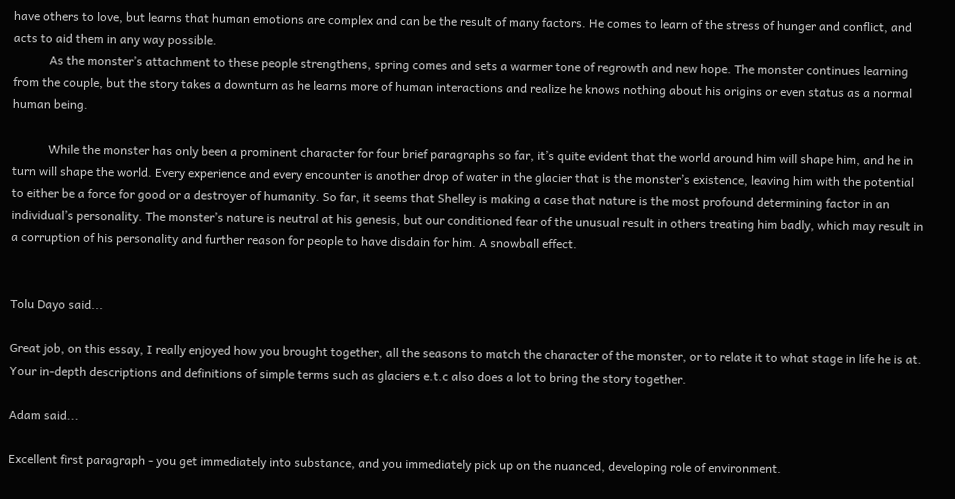have others to love, but learns that human emotions are complex and can be the result of many factors. He comes to learn of the stress of hunger and conflict, and acts to aid them in any way possible.
            As the monster’s attachment to these people strengthens, spring comes and sets a warmer tone of regrowth and new hope. The monster continues learning from the couple, but the story takes a downturn as he learns more of human interactions and realize he knows nothing about his origins or even status as a normal human being.

            While the monster has only been a prominent character for four brief paragraphs so far, it’s quite evident that the world around him will shape him, and he in turn will shape the world. Every experience and every encounter is another drop of water in the glacier that is the monster’s existence, leaving him with the potential to either be a force for good or a destroyer of humanity. So far, it seems that Shelley is making a case that nature is the most profound determining factor in an individual’s personality. The monster’s nature is neutral at his genesis, but our conditioned fear of the unusual result in others treating him badly, which may result in a corruption of his personality and further reason for people to have disdain for him. A snowball effect.


Tolu Dayo said...

Great job, on this essay, I really enjoyed how you brought together, all the seasons to match the character of the monster, or to relate it to what stage in life he is at. Your in-depth descriptions and definitions of simple terms such as glaciers e.t.c also does a lot to bring the story together.

Adam said...

Excellent first paragraph - you get immediately into substance, and you immediately pick up on the nuanced, developing role of environment.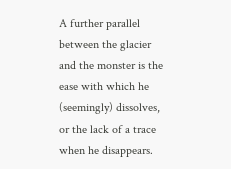A further parallel between the glacier and the monster is the ease with which he (seemingly) dissolves, or the lack of a trace when he disappears.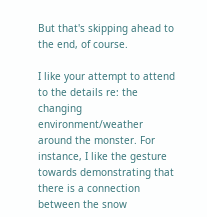But that's skipping ahead to the end, of course.

I like your attempt to attend to the details re: the changing environment/weather around the monster. For instance, I like the gesture towards demonstrating that there is a connection between the snow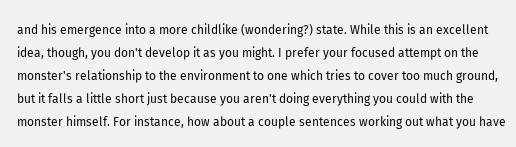and his emergence into a more childlike (wondering?) state. While this is an excellent idea, though, you don't develop it as you might. I prefer your focused attempt on the monster's relationship to the environment to one which tries to cover too much ground, but it falls a little short just because you aren't doing everything you could with the monster himself. For instance, how about a couple sentences working out what you have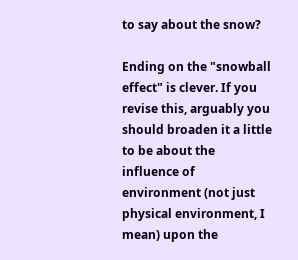to say about the snow?

Ending on the "snowball effect" is clever. If you revise this, arguably you should broaden it a little to be about the influence of environment (not just physical environment, I mean) upon the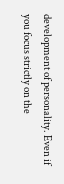development of personality. Even if you focus strictly on the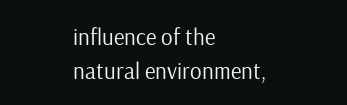influence of the natural environment,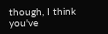though, I think you've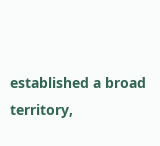established a broad territory,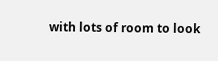with lots of room to look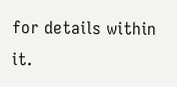for details within it.